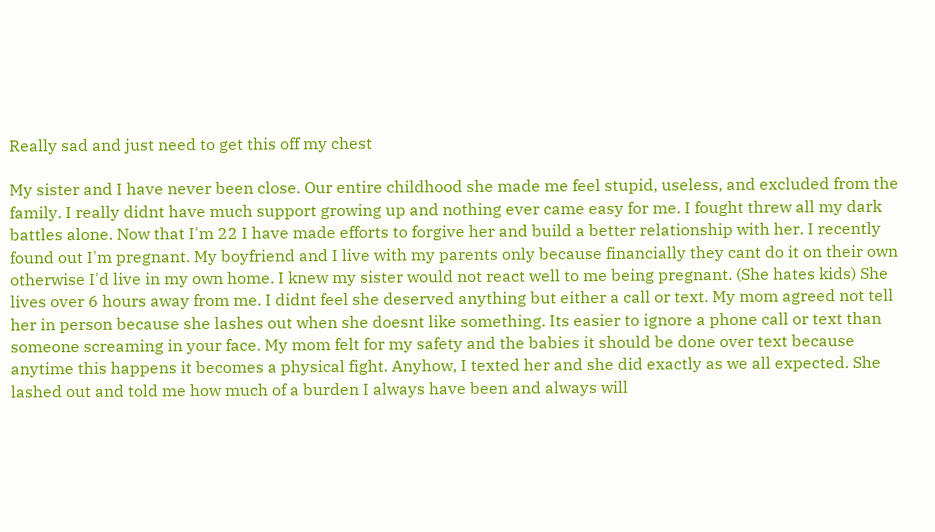Really sad and just need to get this off my chest

My sister and I have never been close. Our entire childhood she made me feel stupid, useless, and excluded from the family. I really didnt have much support growing up and nothing ever came easy for me. I fought threw all my dark battles alone. Now that I'm 22 I have made efforts to forgive her and build a better relationship with her. I recently found out I'm pregnant. My boyfriend and I live with my parents only because financially they cant do it on their own otherwise I'd live in my own home. I knew my sister would not react well to me being pregnant. (She hates kids) She lives over 6 hours away from me. I didnt feel she deserved anything but either a call or text. My mom agreed not tell her in person because she lashes out when she doesnt like something. Its easier to ignore a phone call or text than someone screaming in your face. My mom felt for my safety and the babies it should be done over text because anytime this happens it becomes a physical fight. Anyhow, I texted her and she did exactly as we all expected. She lashed out and told me how much of a burden I always have been and always will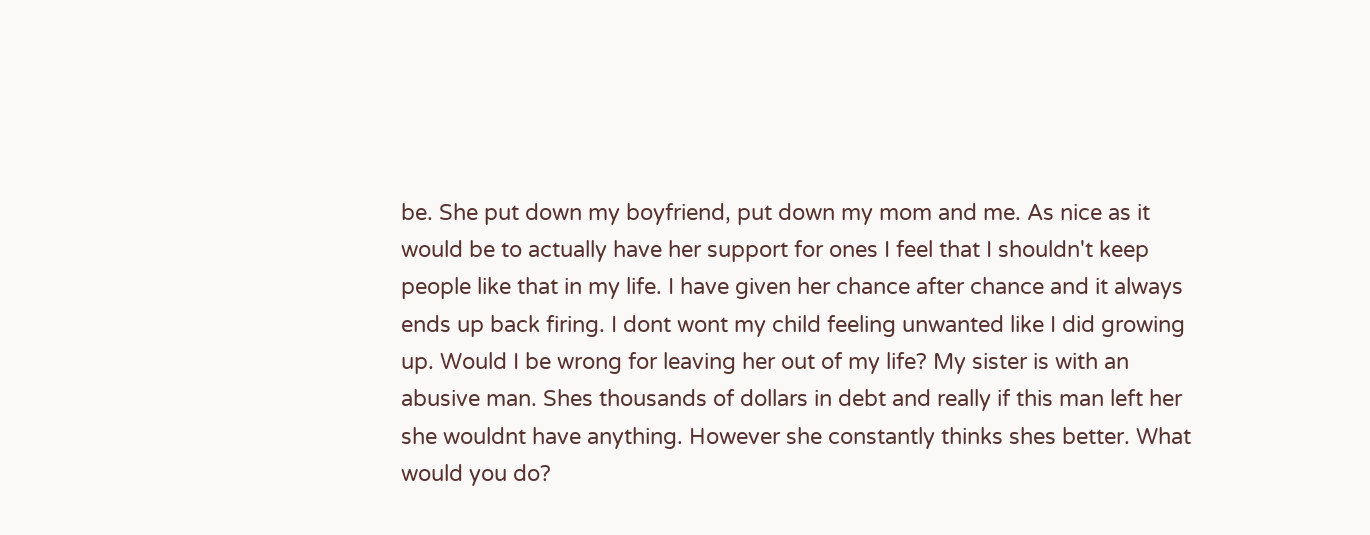be. She put down my boyfriend, put down my mom and me. As nice as it would be to actually have her support for ones I feel that I shouldn't keep people like that in my life. I have given her chance after chance and it always ends up back firing. I dont wont my child feeling unwanted like I did growing up. Would I be wrong for leaving her out of my life? My sister is with an abusive man. Shes thousands of dollars in debt and really if this man left her she wouldnt have anything. However she constantly thinks shes better. What would you do?